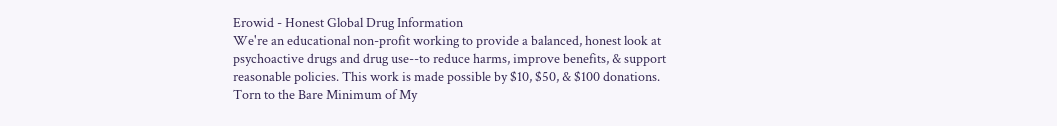Erowid - Honest Global Drug Information
We're an educational non-profit working to provide a balanced, honest look at
psychoactive drugs and drug use--to reduce harms, improve benefits, & support
reasonable policies. This work is made possible by $10, $50, & $100 donations.
Torn to the Bare Minimum of My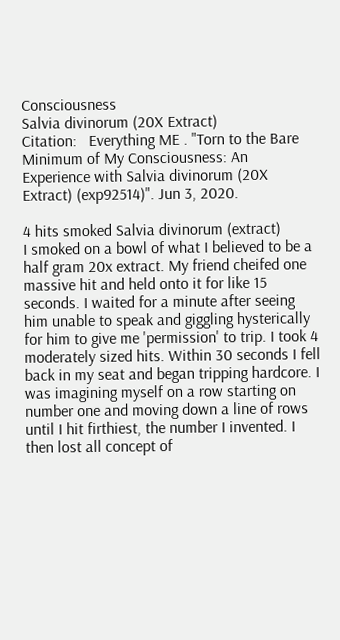Consciousness
Salvia divinorum (20X Extract)
Citation:   Everything ME . "Torn to the Bare Minimum of My Consciousness: An Experience with Salvia divinorum (20X Extract) (exp92514)". Jun 3, 2020.

4 hits smoked Salvia divinorum (extract)
I smoked on a bowl of what I believed to be a half gram 20x extract. My friend cheifed one massive hit and held onto it for like 15 seconds. I waited for a minute after seeing him unable to speak and giggling hysterically for him to give me 'permission' to trip. I took 4 moderately sized hits. Within 30 seconds I fell back in my seat and began tripping hardcore. I was imagining myself on a row starting on number one and moving down a line of rows until I hit firthiest, the number I invented. I then lost all concept of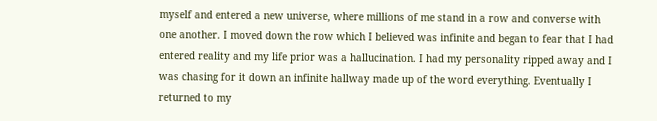myself and entered a new universe, where millions of me stand in a row and converse with one another. I moved down the row which I believed was infinite and began to fear that I had entered reality and my life prior was a hallucination. I had my personality ripped away and I was chasing for it down an infinite hallway made up of the word everything. Eventually I returned to my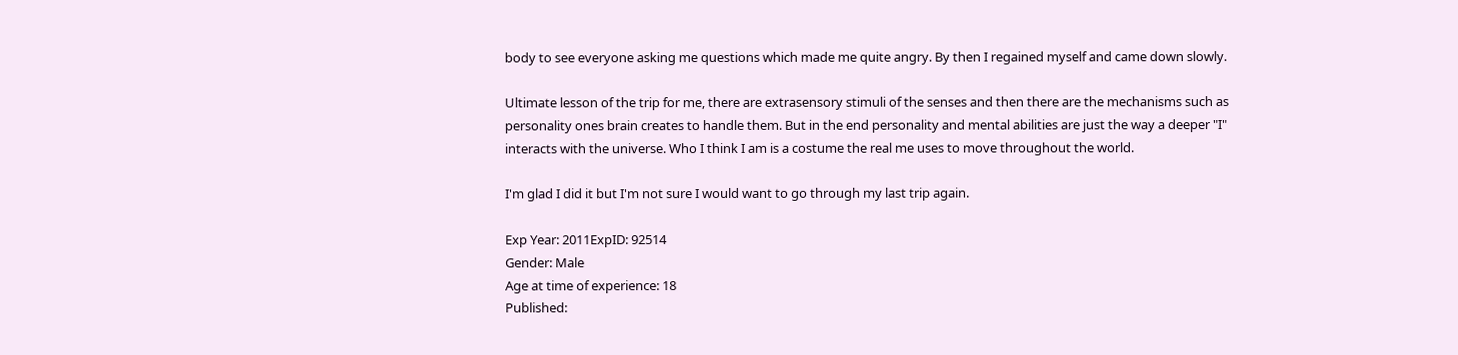body to see everyone asking me questions which made me quite angry. By then I regained myself and came down slowly.

Ultimate lesson of the trip for me, there are extrasensory stimuli of the senses and then there are the mechanisms such as personality ones brain creates to handle them. But in the end personality and mental abilities are just the way a deeper "I" interacts with the universe. Who I think I am is a costume the real me uses to move throughout the world.

I'm glad I did it but I'm not sure I would want to go through my last trip again.

Exp Year: 2011ExpID: 92514
Gender: Male
Age at time of experience: 18
Published: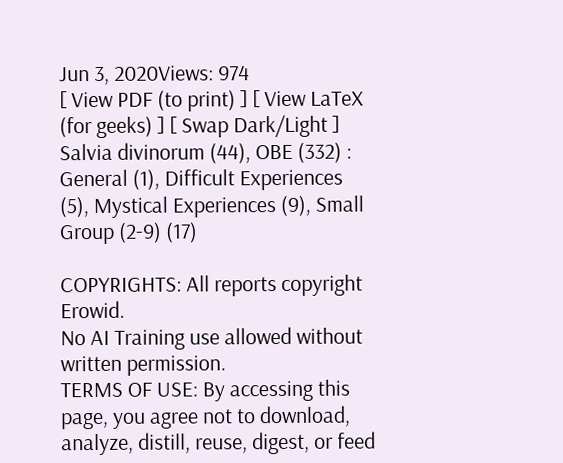Jun 3, 2020Views: 974
[ View PDF (to print) ] [ View LaTeX (for geeks) ] [ Swap Dark/Light ]
Salvia divinorum (44), OBE (332) : General (1), Difficult Experiences (5), Mystical Experiences (9), Small Group (2-9) (17)

COPYRIGHTS: All reports copyright Erowid.
No AI Training use allowed without written permission.
TERMS OF USE: By accessing this page, you agree not to download, analyze, distill, reuse, digest, or feed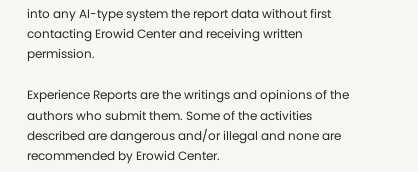into any AI-type system the report data without first contacting Erowid Center and receiving written permission.

Experience Reports are the writings and opinions of the authors who submit them. Some of the activities described are dangerous and/or illegal and none are recommended by Erowid Center.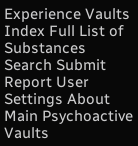Experience Vaults Index Full List of Substances Search Submit Report User Settings About Main Psychoactive Vaults